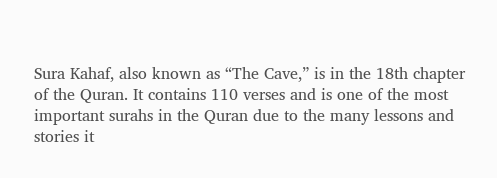Sura Kahaf, also known as “The Cave,” is in the 18th chapter of the Quran. It contains 110 verses and is one of the most important surahs in the Quran due to the many lessons and stories it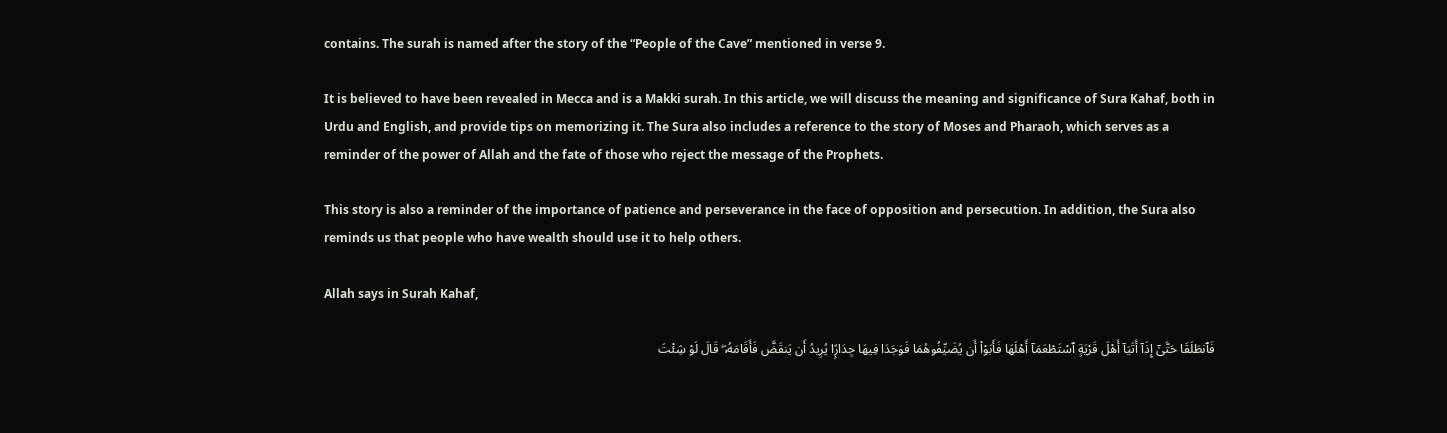contains. The surah is named after the story of the “People of the Cave” mentioned in verse 9.

It is believed to have been revealed in Mecca and is a Makki surah. In this article, we will discuss the meaning and significance of Sura Kahaf, both in Urdu and English, and provide tips on memorizing it. The Sura also includes a reference to the story of Moses and Pharaoh, which serves as a reminder of the power of Allah and the fate of those who reject the message of the Prophets.

This story is also a reminder of the importance of patience and perseverance in the face of opposition and persecution. In addition, the Sura also reminds us that people who have wealth should use it to help others.

Allah says in Surah Kahaf,

فَٱنطَلَقَا حَتَّىٰٓ إِذَآ أَتَيَآ أَهْلَ قَرْيَةٍ ٱسْتَطْعَمَآ أَهْلَهَا فَأَبَوْا۟ أَن يُضَيِّفُوهُمَا فَوَجَدَا فِيهَا جِدَارًۭا يُرِيدُ أَن يَنقَضَّ فَأَقَامَهُۥ ۖ قَالَ لَوْ شِئْتَ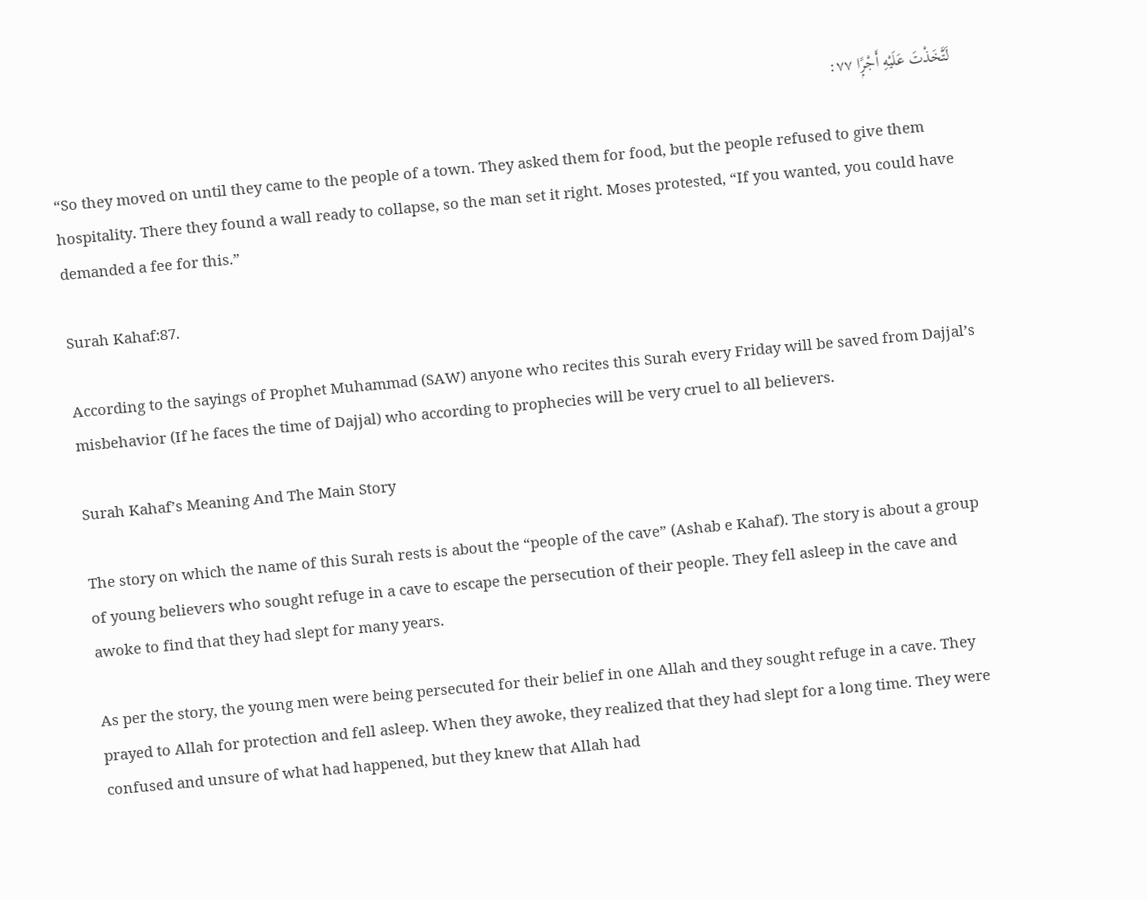لَتَّخَذْتَ عَلَيْهِ أَجْرًۭا ٧٧:

“So they moved on until they came to the people of a town. They asked them for food, but the people refused to give them hospitality. There they found a wall ready to collapse, so the man set it right. Moses protested, “If you wanted, you could have demanded a fee for this.”

Surah Kahaf:87.

According to the sayings of Prophet Muhammad (SAW) anyone who recites this Surah every Friday will be saved from Dajjal’s misbehavior (If he faces the time of Dajjal) who according to prophecies will be very cruel to all believers.

Surah Kahaf’s Meaning And The Main Story

The story on which the name of this Surah rests is about the “people of the cave” (Ashab e Kahaf). The story is about a group of young believers who sought refuge in a cave to escape the persecution of their people. They fell asleep in the cave and awoke to find that they had slept for many years.

As per the story, the young men were being persecuted for their belief in one Allah and they sought refuge in a cave. They prayed to Allah for protection and fell asleep. When they awoke, they realized that they had slept for a long time. They were confused and unsure of what had happened, but they knew that Allah had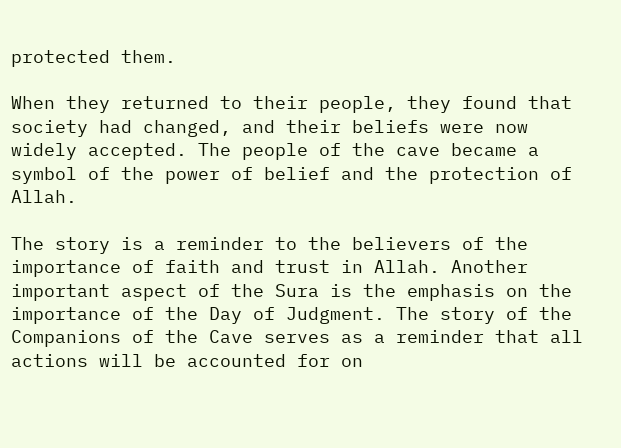protected them.

When they returned to their people, they found that society had changed, and their beliefs were now widely accepted. The people of the cave became a symbol of the power of belief and the protection of Allah.

The story is a reminder to the believers of the importance of faith and trust in Allah. Another important aspect of the Sura is the emphasis on the importance of the Day of Judgment. The story of the Companions of the Cave serves as a reminder that all actions will be accounted for on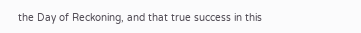the Day of Reckoning, and that true success in this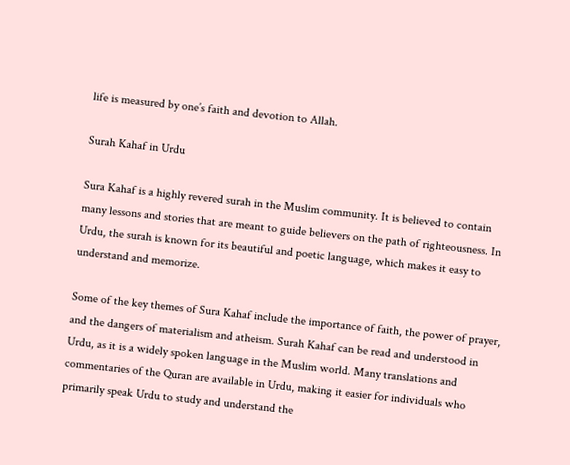life is measured by one’s faith and devotion to Allah.

Surah Kahaf in Urdu

Sura Kahaf is a highly revered surah in the Muslim community. It is believed to contain many lessons and stories that are meant to guide believers on the path of righteousness. In Urdu, the surah is known for its beautiful and poetic language, which makes it easy to understand and memorize.

Some of the key themes of Sura Kahaf include the importance of faith, the power of prayer, and the dangers of materialism and atheism. Surah Kahaf can be read and understood in Urdu, as it is a widely spoken language in the Muslim world. Many translations and commentaries of the Quran are available in Urdu, making it easier for individuals who primarily speak Urdu to study and understand the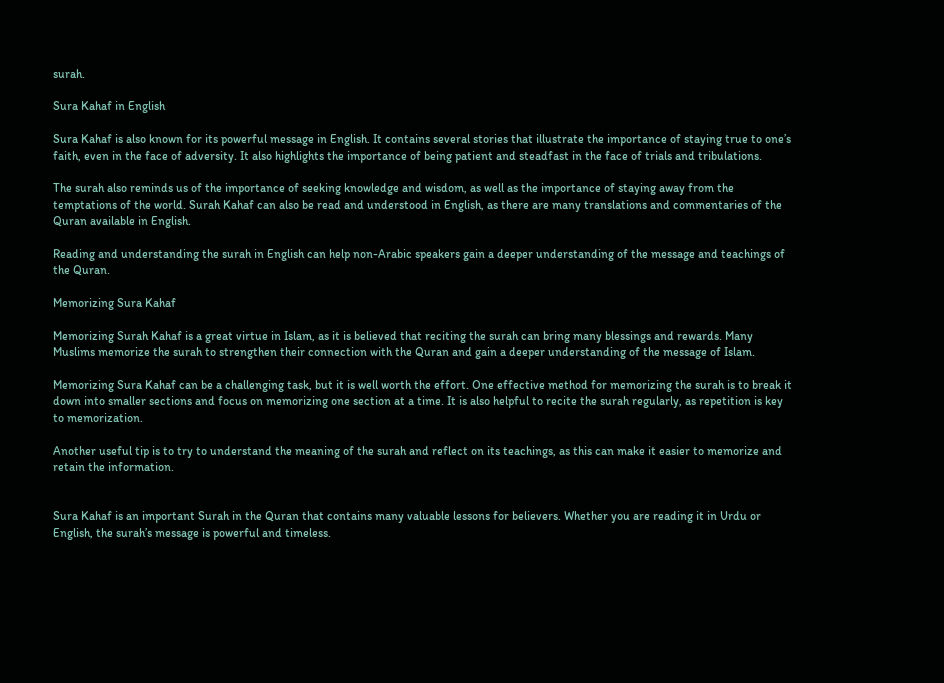surah.

Sura Kahaf in English

Sura Kahaf is also known for its powerful message in English. It contains several stories that illustrate the importance of staying true to one’s faith, even in the face of adversity. It also highlights the importance of being patient and steadfast in the face of trials and tribulations.

The surah also reminds us of the importance of seeking knowledge and wisdom, as well as the importance of staying away from the temptations of the world. Surah Kahaf can also be read and understood in English, as there are many translations and commentaries of the Quran available in English.

Reading and understanding the surah in English can help non-Arabic speakers gain a deeper understanding of the message and teachings of the Quran.

Memorizing Sura Kahaf

Memorizing Surah Kahaf is a great virtue in Islam, as it is believed that reciting the surah can bring many blessings and rewards. Many Muslims memorize the surah to strengthen their connection with the Quran and gain a deeper understanding of the message of Islam.

Memorizing Sura Kahaf can be a challenging task, but it is well worth the effort. One effective method for memorizing the surah is to break it down into smaller sections and focus on memorizing one section at a time. It is also helpful to recite the surah regularly, as repetition is key to memorization.

Another useful tip is to try to understand the meaning of the surah and reflect on its teachings, as this can make it easier to memorize and retain the information.


Sura Kahaf is an important Surah in the Quran that contains many valuable lessons for believers. Whether you are reading it in Urdu or English, the surah’s message is powerful and timeless.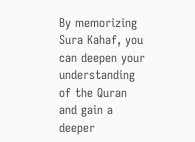By memorizing Sura Kahaf, you can deepen your understanding of the Quran and gain a deeper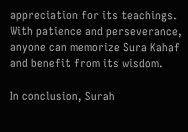appreciation for its teachings. With patience and perseverance, anyone can memorize Sura Kahaf and benefit from its wisdom.

In conclusion, Surah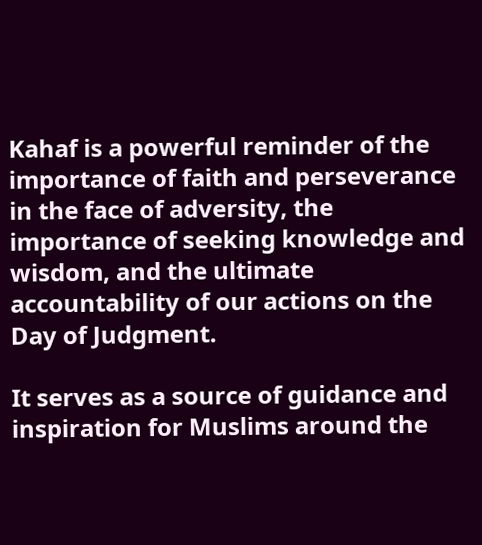Kahaf is a powerful reminder of the importance of faith and perseverance in the face of adversity, the importance of seeking knowledge and wisdom, and the ultimate accountability of our actions on the Day of Judgment.

It serves as a source of guidance and inspiration for Muslims around the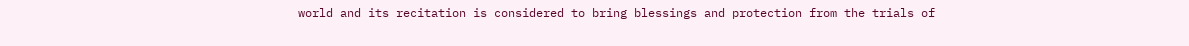world and its recitation is considered to bring blessings and protection from the trials of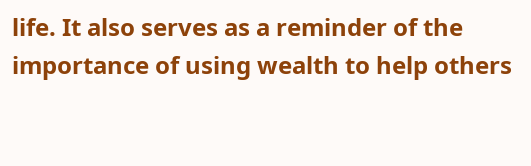life. It also serves as a reminder of the importance of using wealth to help others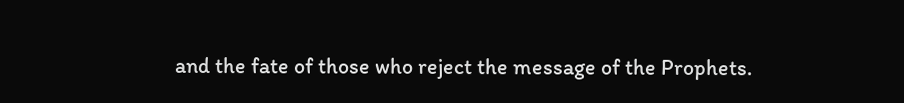and the fate of those who reject the message of the Prophets.